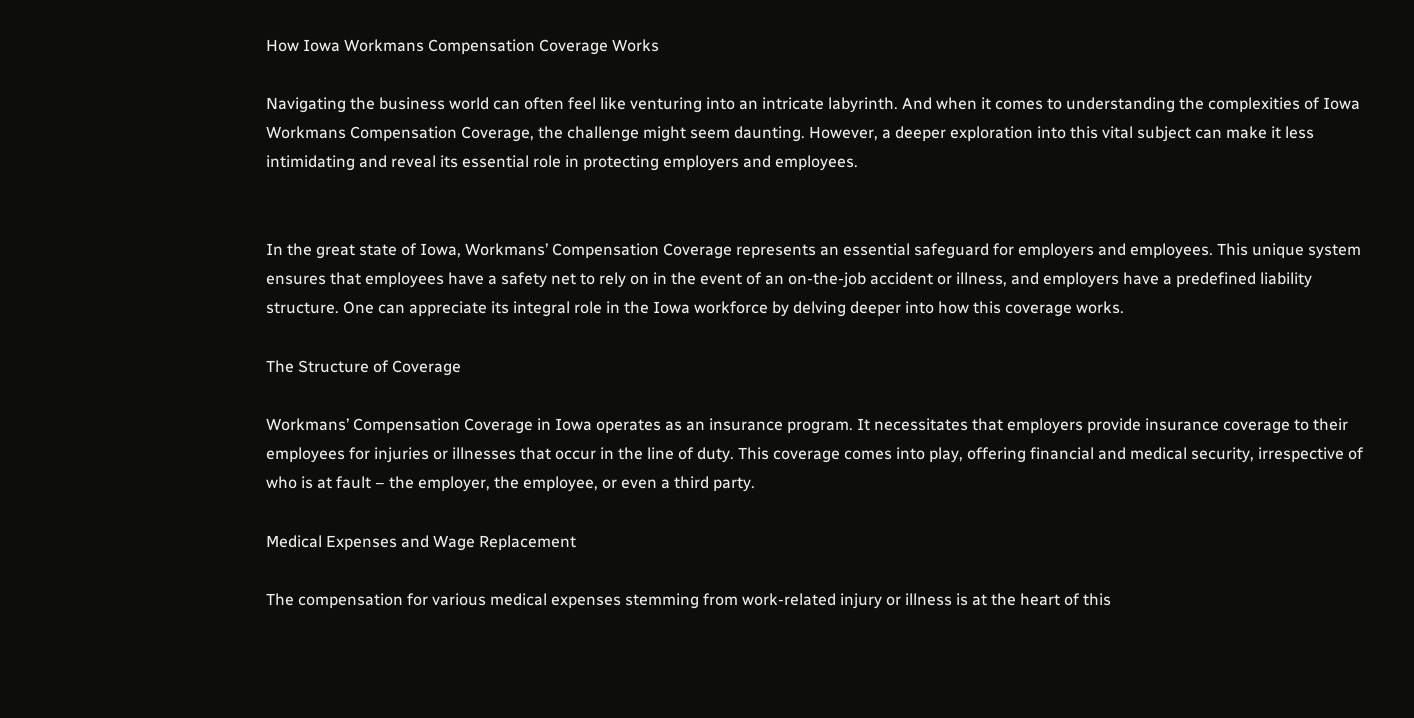How Iowa Workmans Compensation Coverage Works

Navigating the business world can often feel like venturing into an intricate labyrinth. And when it comes to understanding the complexities of Iowa Workmans Compensation Coverage, the challenge might seem daunting. However, a deeper exploration into this vital subject can make it less intimidating and reveal its essential role in protecting employers and employees.


In the great state of Iowa, Workmans’ Compensation Coverage represents an essential safeguard for employers and employees. This unique system ensures that employees have a safety net to rely on in the event of an on-the-job accident or illness, and employers have a predefined liability structure. One can appreciate its integral role in the Iowa workforce by delving deeper into how this coverage works.

The Structure of Coverage

Workmans’ Compensation Coverage in Iowa operates as an insurance program. It necessitates that employers provide insurance coverage to their employees for injuries or illnesses that occur in the line of duty. This coverage comes into play, offering financial and medical security, irrespective of who is at fault – the employer, the employee, or even a third party.

Medical Expenses and Wage Replacement

The compensation for various medical expenses stemming from work-related injury or illness is at the heart of this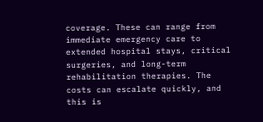coverage. These can range from immediate emergency care to extended hospital stays, critical surgeries, and long-term rehabilitation therapies. The costs can escalate quickly, and this is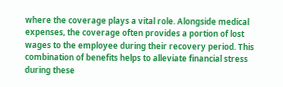where the coverage plays a vital role. Alongside medical expenses, the coverage often provides a portion of lost wages to the employee during their recovery period. This combination of benefits helps to alleviate financial stress during these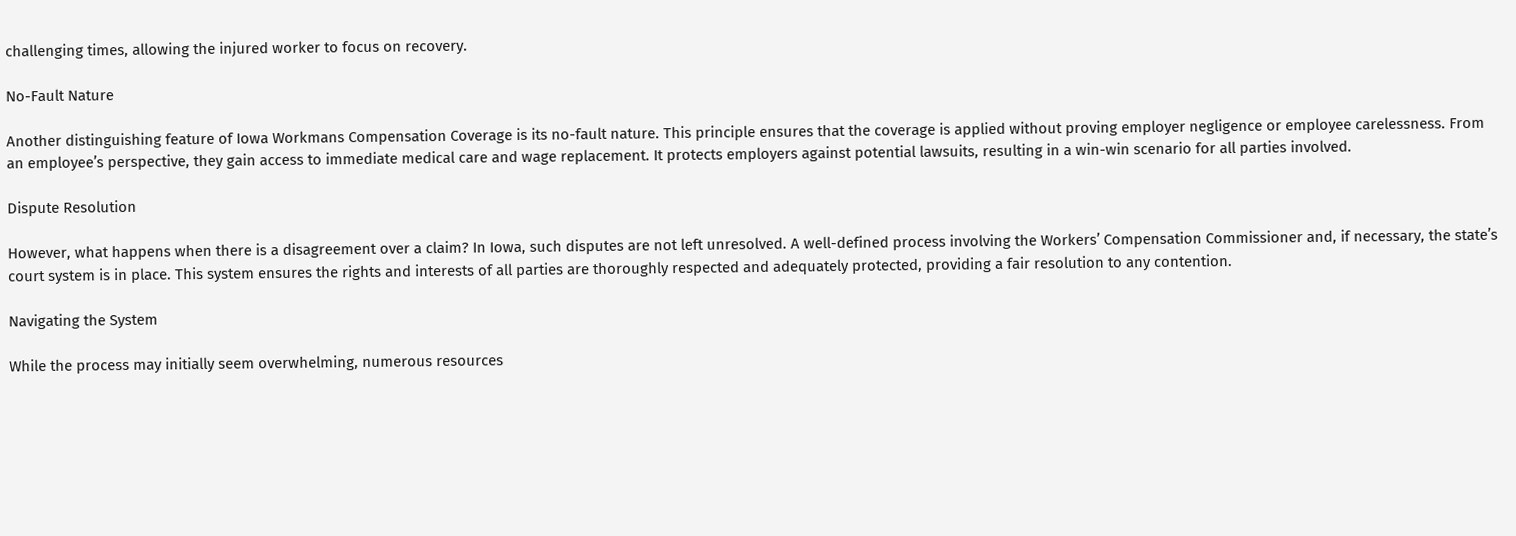challenging times, allowing the injured worker to focus on recovery.

No-Fault Nature

Another distinguishing feature of Iowa Workmans Compensation Coverage is its no-fault nature. This principle ensures that the coverage is applied without proving employer negligence or employee carelessness. From an employee’s perspective, they gain access to immediate medical care and wage replacement. It protects employers against potential lawsuits, resulting in a win-win scenario for all parties involved.

Dispute Resolution

However, what happens when there is a disagreement over a claim? In Iowa, such disputes are not left unresolved. A well-defined process involving the Workers’ Compensation Commissioner and, if necessary, the state’s court system is in place. This system ensures the rights and interests of all parties are thoroughly respected and adequately protected, providing a fair resolution to any contention.

Navigating the System

While the process may initially seem overwhelming, numerous resources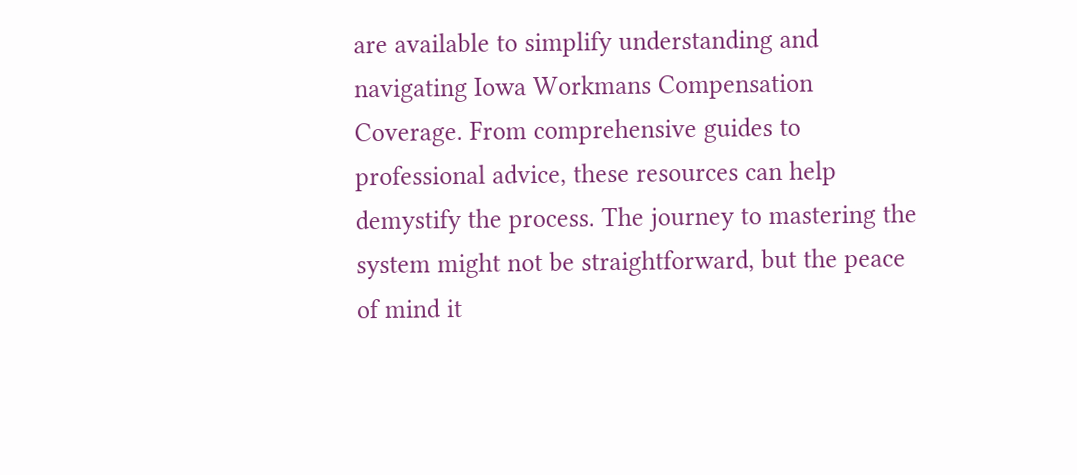are available to simplify understanding and navigating Iowa Workmans Compensation Coverage. From comprehensive guides to professional advice, these resources can help demystify the process. The journey to mastering the system might not be straightforward, but the peace of mind it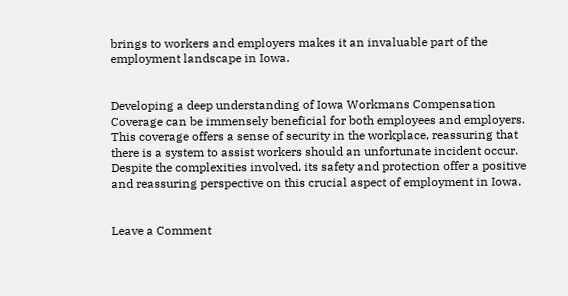brings to workers and employers makes it an invaluable part of the employment landscape in Iowa.


Developing a deep understanding of Iowa Workmans Compensation Coverage can be immensely beneficial for both employees and employers. This coverage offers a sense of security in the workplace, reassuring that there is a system to assist workers should an unfortunate incident occur. Despite the complexities involved, its safety and protection offer a positive and reassuring perspective on this crucial aspect of employment in Iowa.


Leave a Comment